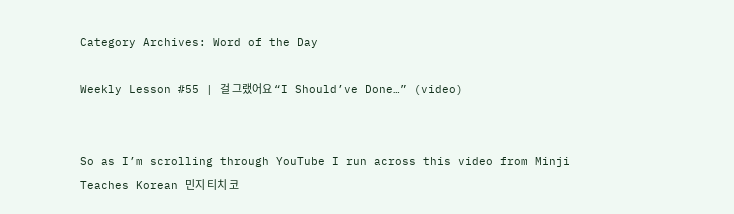Category Archives: Word of the Day

Weekly Lesson #55 | 걸 그랬어요 “I Should’ve Done…” (video)


So as I’m scrolling through YouTube I run across this video from Minji Teaches Korean 민지 티치 코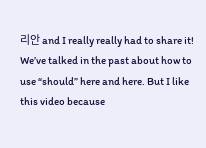리안 and I really really had to share it! We’ve talked in the past about how to use “should” here and here. But I like this video because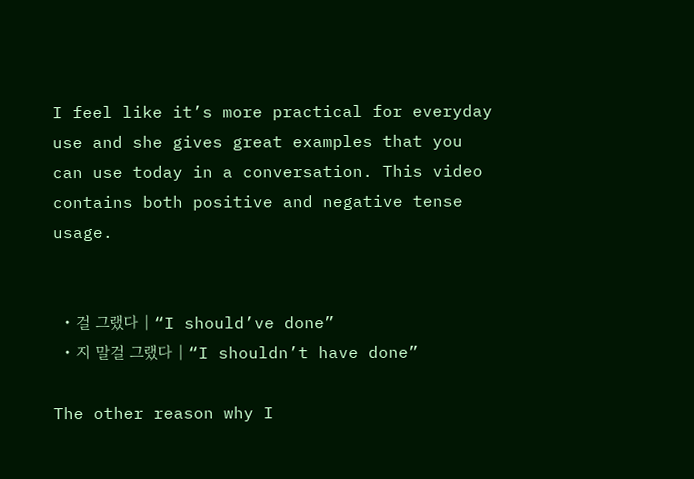I feel like it’s more practical for everyday use and she gives great examples that you can use today in a conversation. This video contains both positive and negative tense usage.


  • 걸 그랬다 | “I should’ve done”
  • 지 말걸 그랬다 | “I shouldn’t have done”

The other reason why I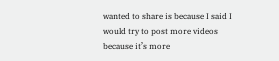wanted to share is because I said I would try to post more videos because it’s more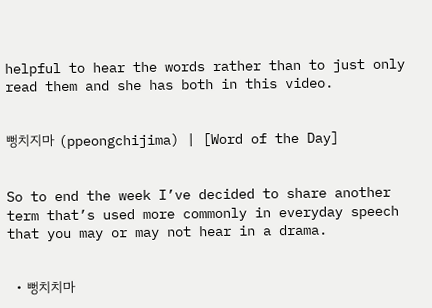helpful to hear the words rather than to just only read them and she has both in this video.


뻥치지마 (ppeongchijima) | [Word of the Day]


So to end the week I’ve decided to share another term that’s used more commonly in everyday speech that you may or may not hear in a drama.


  • 뻥치치마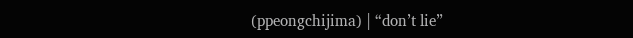(ppeongchijima) | “don’t lie”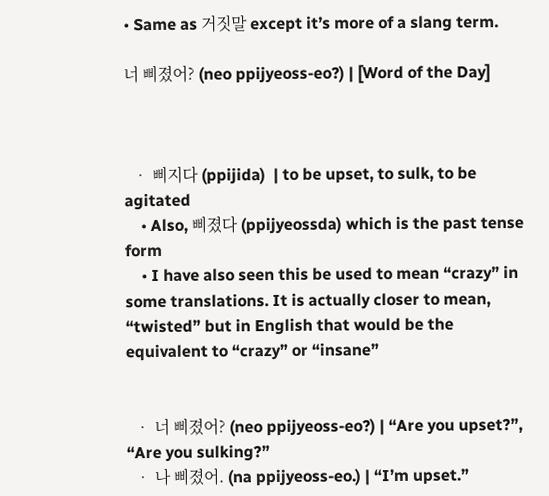• Same as 거짓말 except it’s more of a slang term.

너 삐졌어? (neo ppijyeoss-eo?) | [Word of the Day]



  • 삐지다 (ppijida)  | to be upset, to sulk, to be agitated
    • Also, 삐졌다 (ppijyeossda) which is the past tense form
    • I have also seen this be used to mean “crazy” in some translations. It is actually closer to mean, “twisted” but in English that would be the equivalent to “crazy” or “insane”


  • 너 삐졌어? (neo ppijyeoss-eo?) | “Are you upset?”, “Are you sulking?”
  • 나 삐졌어. (na ppijyeoss-eo.) | “I’m upset.”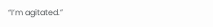“I’m agitated.”